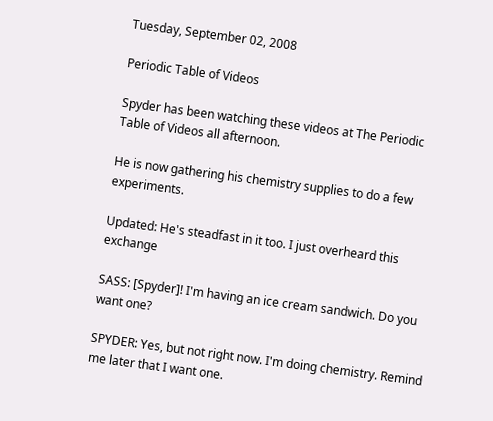Tuesday, September 02, 2008

Periodic Table of Videos

Spyder has been watching these videos at The Periodic Table of Videos all afternoon.

He is now gathering his chemistry supplies to do a few experiments.

Updated: He's steadfast in it too. I just overheard this exchange

SASS: [Spyder]! I'm having an ice cream sandwich. Do you want one?

SPYDER: Yes, but not right now. I'm doing chemistry. Remind me later that I want one.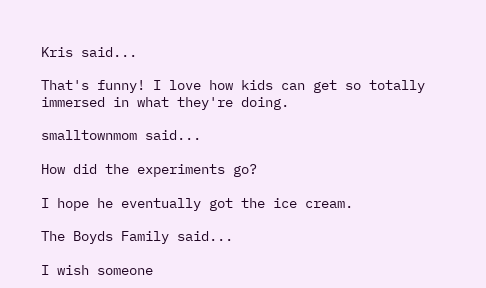Kris said...

That's funny! I love how kids can get so totally immersed in what they're doing.

smalltownmom said...

How did the experiments go?

I hope he eventually got the ice cream.

The Boyds Family said...

I wish someone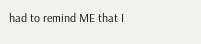had to remind ME that I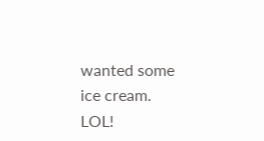wanted some ice cream. LOL!